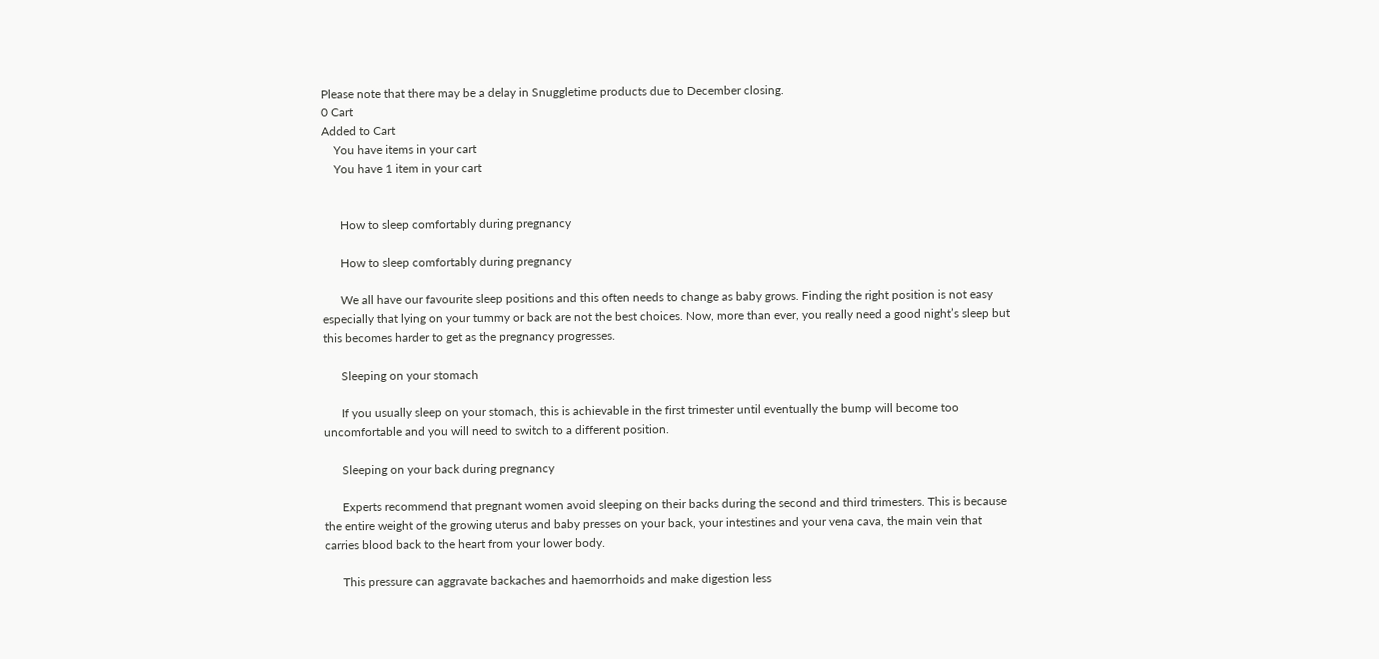Please note that there may be a delay in Snuggletime products due to December closing.
0 Cart
Added to Cart
    You have items in your cart
    You have 1 item in your cart


      How to sleep comfortably during pregnancy

      How to sleep comfortably during pregnancy

      We all have our favourite sleep positions and this often needs to change as baby grows. Finding the right position is not easy especially that lying on your tummy or back are not the best choices. Now, more than ever, you really need a good night’s sleep but this becomes harder to get as the pregnancy progresses.

      Sleeping on your stomach

      If you usually sleep on your stomach, this is achievable in the first trimester until eventually the bump will become too uncomfortable and you will need to switch to a different position.

      Sleeping on your back during pregnancy

      Experts recommend that pregnant women avoid sleeping on their backs during the second and third trimesters. This is because the entire weight of the growing uterus and baby presses on your back, your intestines and your vena cava, the main vein that carries blood back to the heart from your lower body.

      This pressure can aggravate backaches and haemorrhoids and make digestion less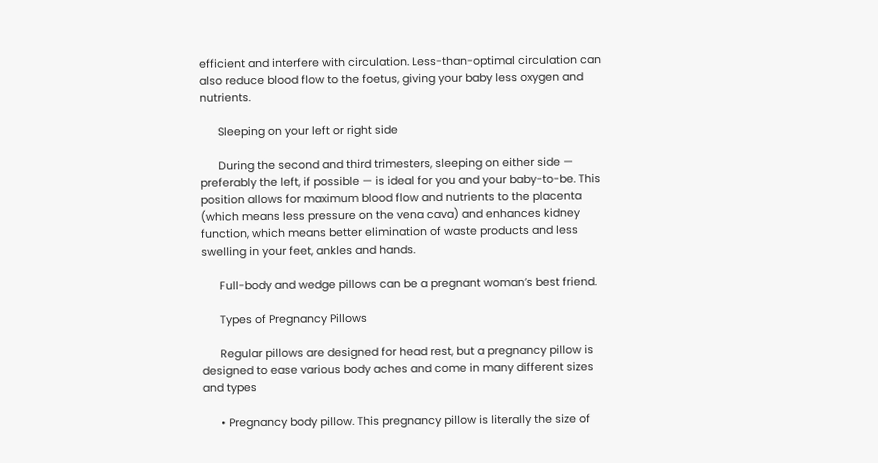efficient and interfere with circulation. Less-than-optimal circulation can also reduce blood flow to the foetus, giving your baby less oxygen and nutrients.

      Sleeping on your left or right side

      During the second and third trimesters, sleeping on either side — preferably the left, if possible — is ideal for you and your baby-to-be. This position allows for maximum blood flow and nutrients to the placenta (which means less pressure on the vena cava) and enhances kidney function, which means better elimination of waste products and less swelling in your feet, ankles and hands.

      Full-body and wedge pillows can be a pregnant woman’s best friend.

      Types of Pregnancy Pillows

      Regular pillows are designed for head rest, but a pregnancy pillow is designed to ease various body aches and come in many different sizes and types

      • Pregnancy body pillow. This pregnancy pillow is literally the size of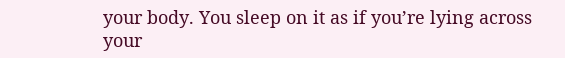your body. You sleep on it as if you’re lying across your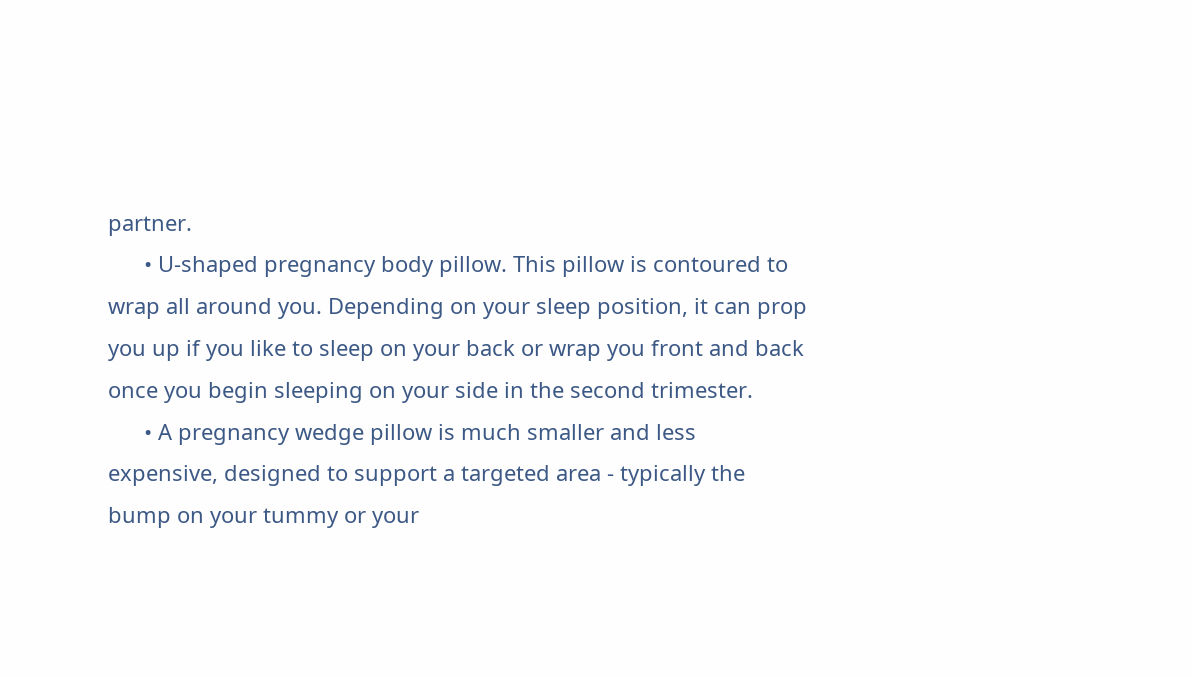partner.
      • U-shaped pregnancy body pillow. This pillow is contoured to wrap all around you. Depending on your sleep position, it can prop you up if you like to sleep on your back or wrap you front and back once you begin sleeping on your side in the second trimester.
      • A pregnancy wedge pillow is much smaller and less expensive, designed to support a targeted area - typically the bump on your tummy or your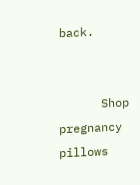back.


      Shop pregnancy pillows